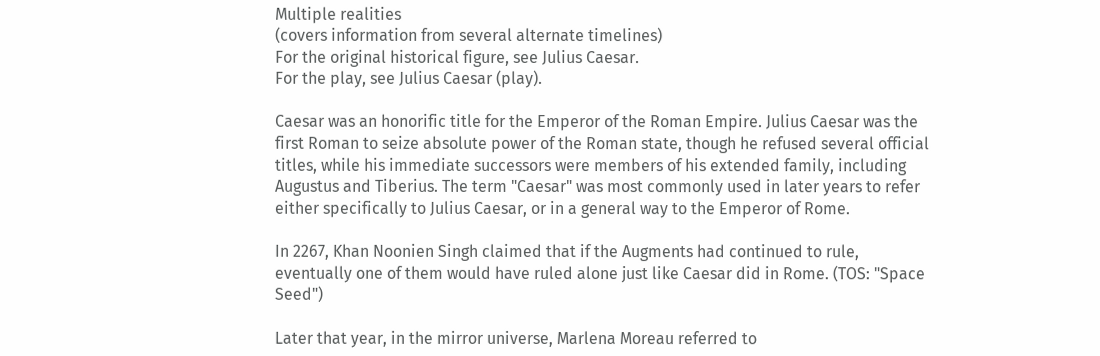Multiple realities
(covers information from several alternate timelines)
For the original historical figure, see Julius Caesar.
For the play, see Julius Caesar (play).

Caesar was an honorific title for the Emperor of the Roman Empire. Julius Caesar was the first Roman to seize absolute power of the Roman state, though he refused several official titles, while his immediate successors were members of his extended family, including Augustus and Tiberius. The term "Caesar" was most commonly used in later years to refer either specifically to Julius Caesar, or in a general way to the Emperor of Rome.

In 2267, Khan Noonien Singh claimed that if the Augments had continued to rule, eventually one of them would have ruled alone just like Caesar did in Rome. (TOS: "Space Seed")

Later that year, in the mirror universe, Marlena Moreau referred to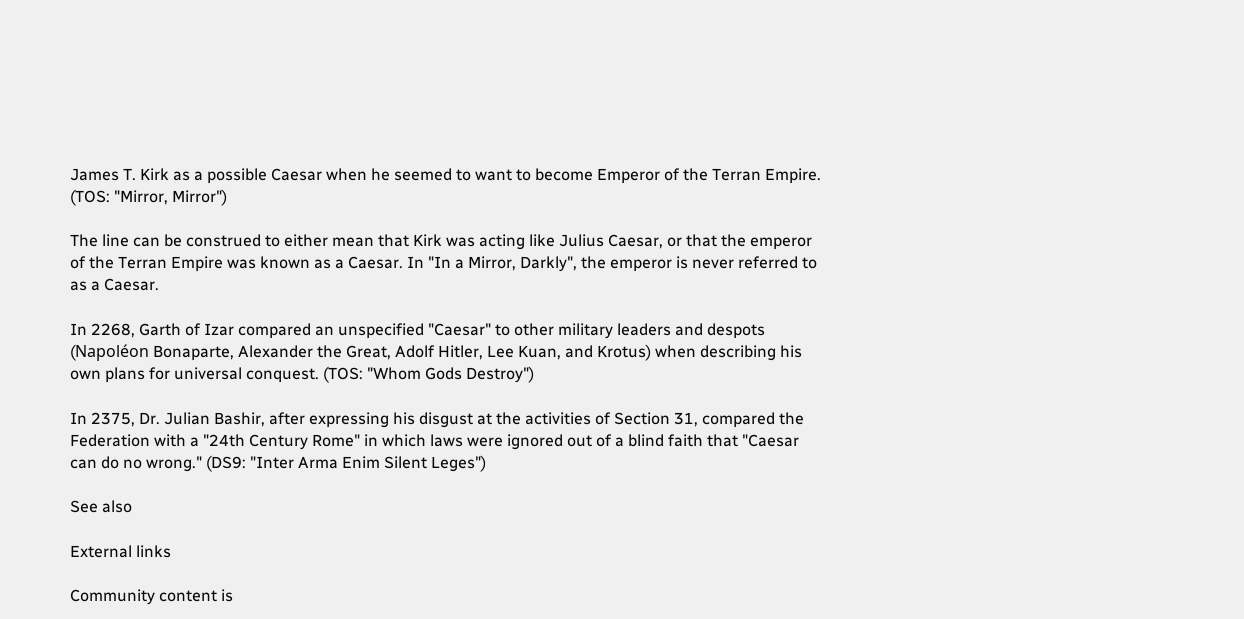James T. Kirk as a possible Caesar when he seemed to want to become Emperor of the Terran Empire. (TOS: "Mirror, Mirror")

The line can be construed to either mean that Kirk was acting like Julius Caesar, or that the emperor of the Terran Empire was known as a Caesar. In "In a Mirror, Darkly", the emperor is never referred to as a Caesar.

In 2268, Garth of Izar compared an unspecified "Caesar" to other military leaders and despots (Napoléon Bonaparte, Alexander the Great, Adolf Hitler, Lee Kuan, and Krotus) when describing his own plans for universal conquest. (TOS: "Whom Gods Destroy")

In 2375, Dr. Julian Bashir, after expressing his disgust at the activities of Section 31, compared the Federation with a "24th Century Rome" in which laws were ignored out of a blind faith that "Caesar can do no wrong." (DS9: "Inter Arma Enim Silent Leges")

See also

External links

Community content is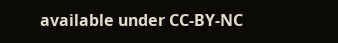available under CC-BY-NC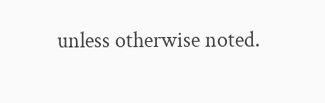unless otherwise noted.